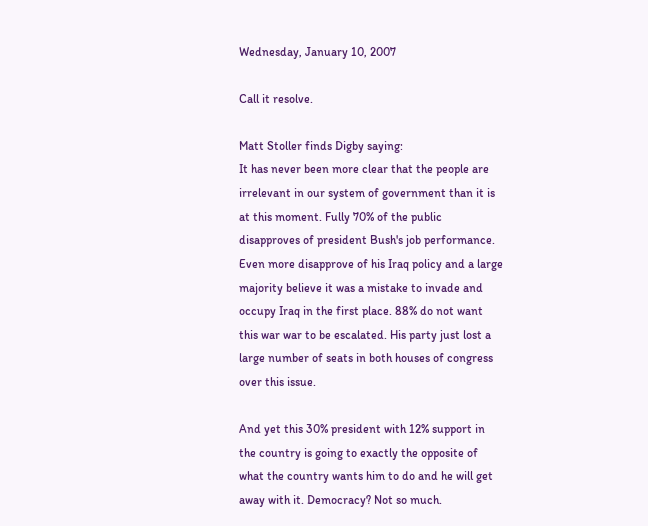Wednesday, January 10, 2007

Call it resolve.

Matt Stoller finds Digby saying:
It has never been more clear that the people are irrelevant in our system of government than it is at this moment. Fully 70% of the public disapproves of president Bush's job performance. Even more disapprove of his Iraq policy and a large majority believe it was a mistake to invade and occupy Iraq in the first place. 88% do not want this war war to be escalated. His party just lost a large number of seats in both houses of congress over this issue.

And yet this 30% president with 12% support in the country is going to exactly the opposite of what the country wants him to do and he will get away with it. Democracy? Not so much.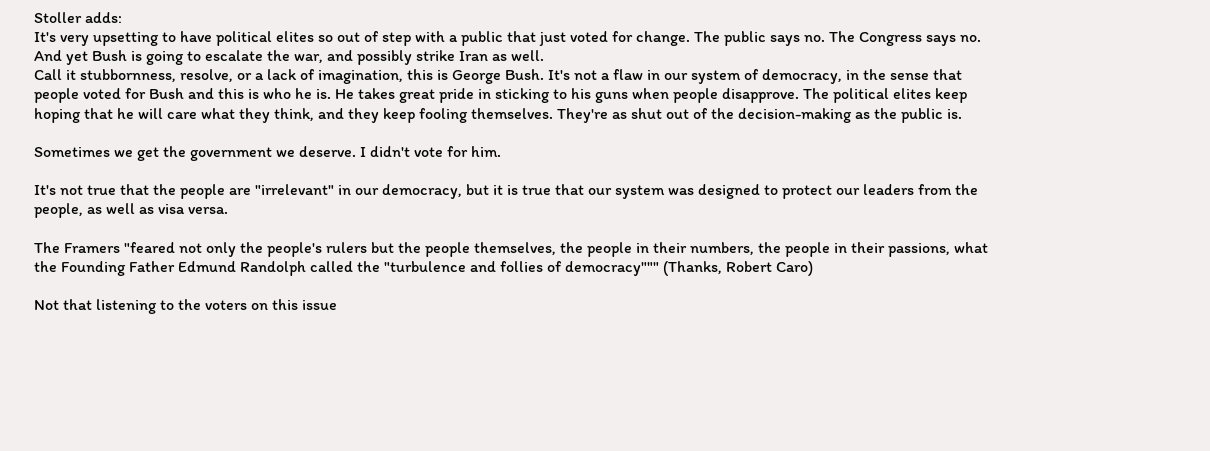Stoller adds:
It's very upsetting to have political elites so out of step with a public that just voted for change. The public says no. The Congress says no. And yet Bush is going to escalate the war, and possibly strike Iran as well.
Call it stubbornness, resolve, or a lack of imagination, this is George Bush. It's not a flaw in our system of democracy, in the sense that people voted for Bush and this is who he is. He takes great pride in sticking to his guns when people disapprove. The political elites keep hoping that he will care what they think, and they keep fooling themselves. They're as shut out of the decision-making as the public is.

Sometimes we get the government we deserve. I didn't vote for him.

It's not true that the people are "irrelevant" in our democracy, but it is true that our system was designed to protect our leaders from the people, as well as visa versa.

The Framers "feared not only the people's rulers but the people themselves, the people in their numbers, the people in their passions, what the Founding Father Edmund Randolph called the "turbulence and follies of democracy""" (Thanks, Robert Caro)

Not that listening to the voters on this issue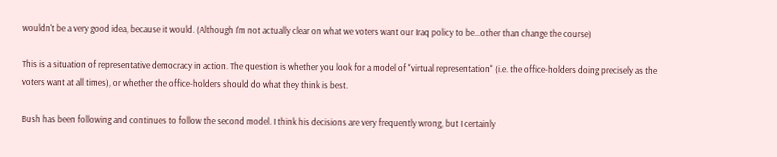wouldn't be a very good idea, because it would. (Although I'm not actually clear on what we voters want our Iraq policy to be...other than change the course)

This is a situation of representative democracy in action. The question is whether you look for a model of "virtual representation" (i.e. the office-holders doing precisely as the voters want at all times), or whether the office-holders should do what they think is best.

Bush has been following and continues to follow the second model. I think his decisions are very frequently wrong, but I certainly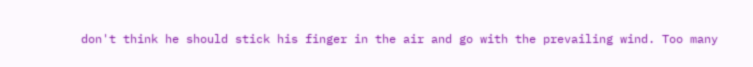don't think he should stick his finger in the air and go with the prevailing wind. Too many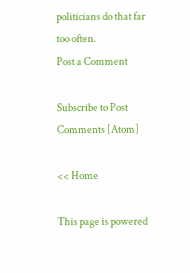politicians do that far too often.
Post a Comment

Subscribe to Post Comments [Atom]

<< Home

This page is powered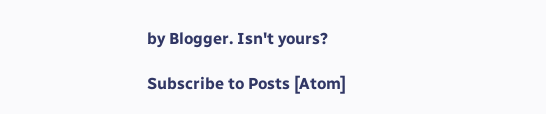by Blogger. Isn't yours?

Subscribe to Posts [Atom]